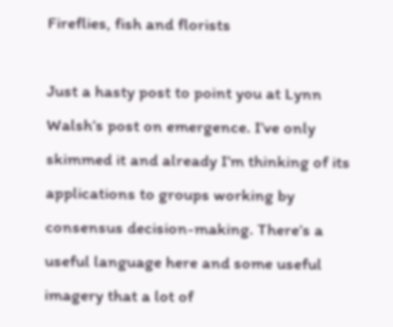Fireflies, fish and florists

Just a hasty post to point you at Lynn Walsh’s post on emergence. I’ve only skimmed it and already I’m thinking of its applications to groups working by consensus decision-making. There’s a useful language here and some useful imagery that a lot of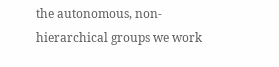the autonomous, non-hierarchical groups we work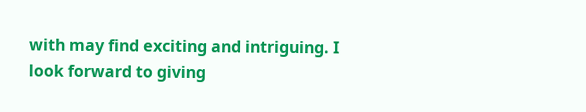with may find exciting and intriguing. I look forward to giving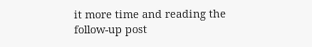it more time and reading the follow-up post